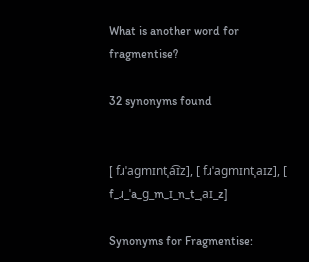What is another word for fragmentise?

32 synonyms found


[ fɹˈaɡmɪntˌa͡ɪz], [ fɹˈaɡmɪntˌaɪz], [ f_ɹ_ˈa_ɡ_m_ɪ_n_t_ˌaɪ_z]

Synonyms for Fragmentise: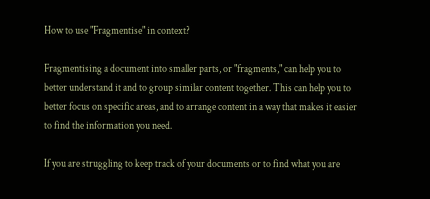How to use "Fragmentise" in context?

Fragmentising a document into smaller parts, or "fragments," can help you to better understand it and to group similar content together. This can help you to better focus on specific areas, and to arrange content in a way that makes it easier to find the information you need.

If you are struggling to keep track of your documents or to find what you are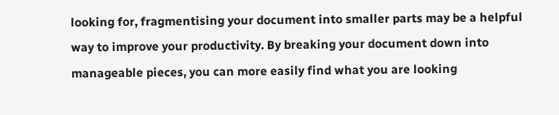looking for, fragmentising your document into smaller parts may be a helpful way to improve your productivity. By breaking your document down into manageable pieces, you can more easily find what you are looking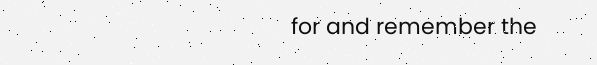for and remember the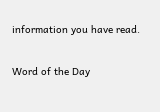information you have read.

Word of the Day